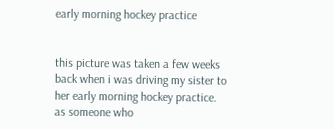early morning hockey practice


this picture was taken a few weeks back when i was driving my sister to her early morning hockey practice. as someone who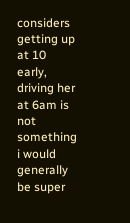considers getting up at 10 early, driving her at 6am is not something i would generally be super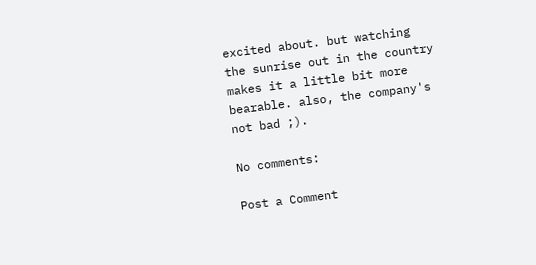excited about. but watching the sunrise out in the country makes it a little bit more bearable. also, the company's not bad ;).

No comments:

Post a Comment